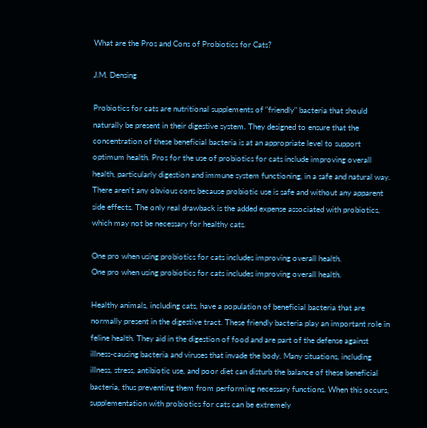What are the Pros and Cons of Probiotics for Cats?

J.M. Densing

Probiotics for cats are nutritional supplements of "friendly" bacteria that should naturally be present in their digestive system. They designed to ensure that the concentration of these beneficial bacteria is at an appropriate level to support optimum health. Pros for the use of probiotics for cats include improving overall health, particularly digestion and immune system functioning, in a safe and natural way. There aren't any obvious cons because probiotic use is safe and without any apparent side effects. The only real drawback is the added expense associated with probiotics, which may not be necessary for healthy cats.

One pro when using probiotics for cats includes improving overall health.
One pro when using probiotics for cats includes improving overall health.

Healthy animals, including cats, have a population of beneficial bacteria that are normally present in the digestive tract. These friendly bacteria play an important role in feline health. They aid in the digestion of food and are part of the defense against illness-causing bacteria and viruses that invade the body. Many situations, including illness, stress, antibiotic use, and poor diet can disturb the balance of these beneficial bacteria, thus preventing them from performing necessary functions. When this occurs, supplementation with probiotics for cats can be extremely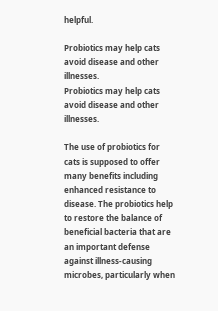helpful.

Probiotics may help cats avoid disease and other illnesses.
Probiotics may help cats avoid disease and other illnesses.

The use of probiotics for cats is supposed to offer many benefits including enhanced resistance to disease. The probiotics help to restore the balance of beneficial bacteria that are an important defense against illness-causing microbes, particularly when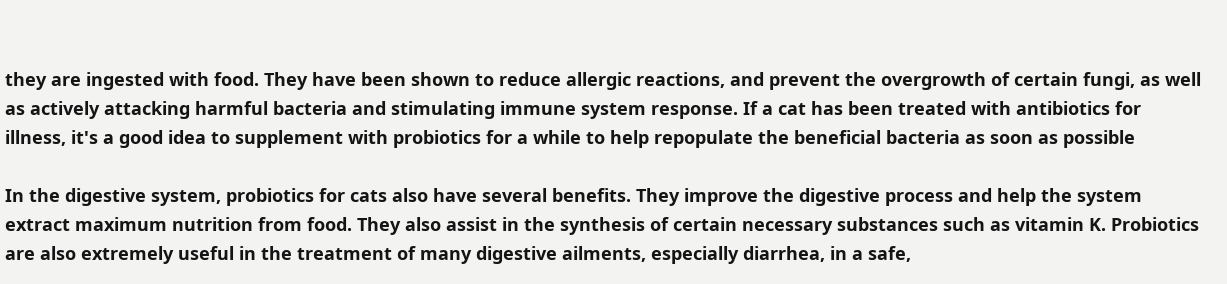they are ingested with food. They have been shown to reduce allergic reactions, and prevent the overgrowth of certain fungi, as well as actively attacking harmful bacteria and stimulating immune system response. If a cat has been treated with antibiotics for illness, it's a good idea to supplement with probiotics for a while to help repopulate the beneficial bacteria as soon as possible

In the digestive system, probiotics for cats also have several benefits. They improve the digestive process and help the system extract maximum nutrition from food. They also assist in the synthesis of certain necessary substances such as vitamin K. Probiotics are also extremely useful in the treatment of many digestive ailments, especially diarrhea, in a safe,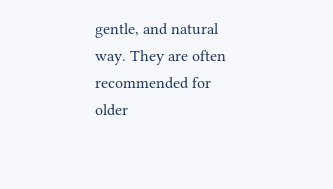gentle, and natural way. They are often recommended for older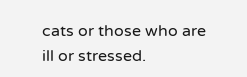cats or those who are ill or stressed.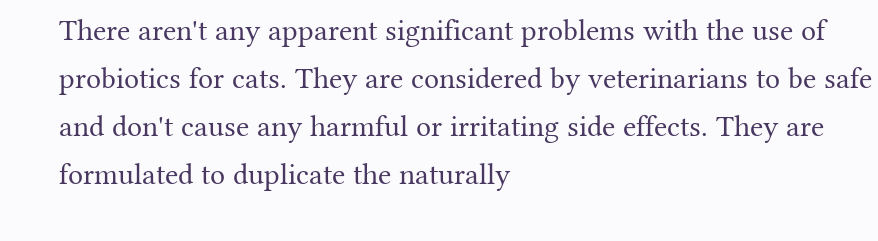There aren't any apparent significant problems with the use of probiotics for cats. They are considered by veterinarians to be safe and don't cause any harmful or irritating side effects. They are formulated to duplicate the naturally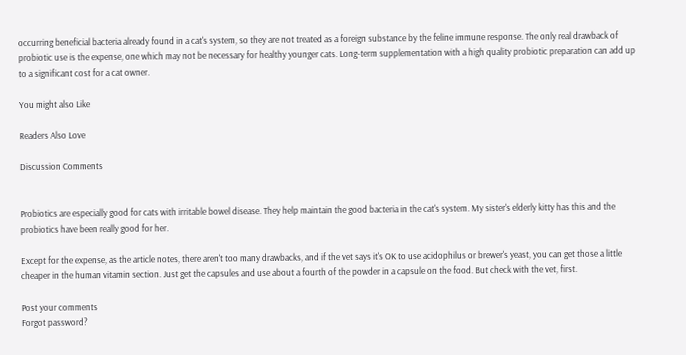occurring beneficial bacteria already found in a cat's system, so they are not treated as a foreign substance by the feline immune response. The only real drawback of probiotic use is the expense, one which may not be necessary for healthy younger cats. Long-term supplementation with a high quality probiotic preparation can add up to a significant cost for a cat owner.

You might also Like

Readers Also Love

Discussion Comments


Probiotics are especially good for cats with irritable bowel disease. They help maintain the good bacteria in the cat's system. My sister's elderly kitty has this and the probiotics have been really good for her.

Except for the expense, as the article notes, there aren't too many drawbacks, and if the vet says it's OK to use acidophilus or brewer's yeast, you can get those a little cheaper in the human vitamin section. Just get the capsules and use about a fourth of the powder in a capsule on the food. But check with the vet, first.

Post your comments
Forgot password?